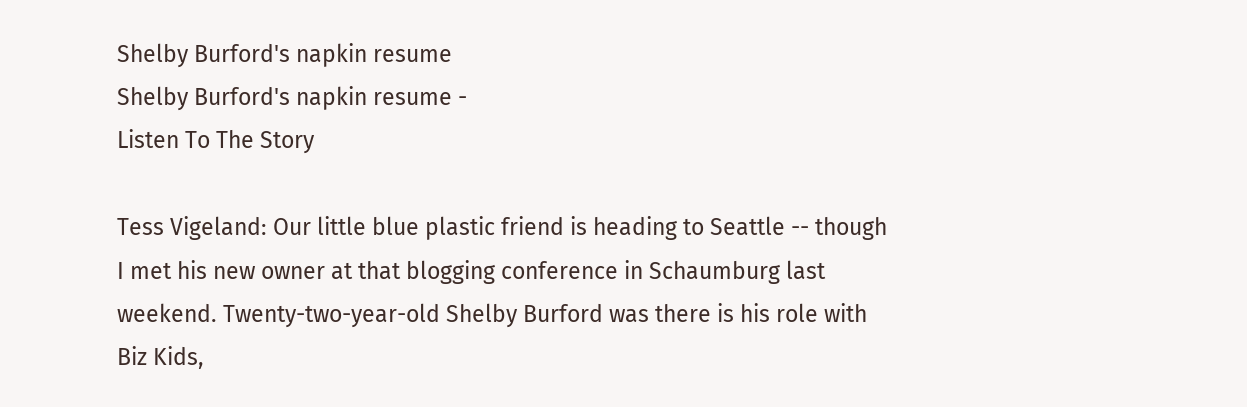Shelby Burford's napkin resume
Shelby Burford's napkin resume -
Listen To The Story

Tess Vigeland: Our little blue plastic friend is heading to Seattle -- though I met his new owner at that blogging conference in Schaumburg last weekend. Twenty-two-year-old Shelby Burford was there is his role with Biz Kids,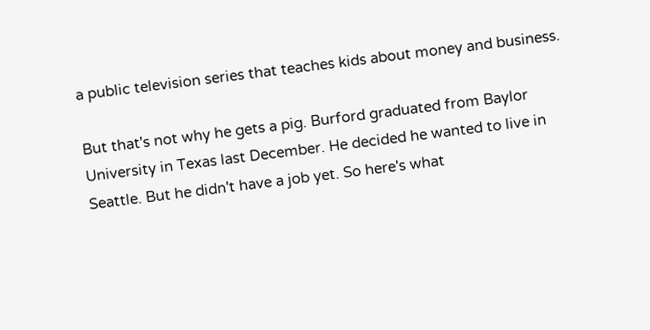a public television series that teaches kids about money and business.

But that's not why he gets a pig. Burford graduated from Baylor University in Texas last December. He decided he wanted to live in Seattle. But he didn't have a job yet. So here's what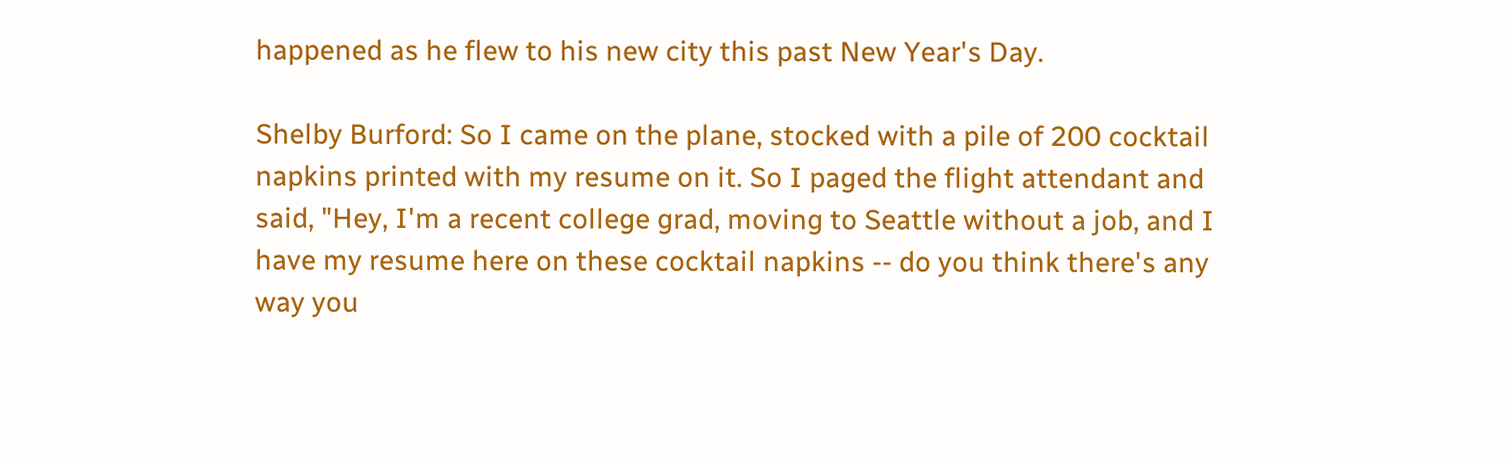happened as he flew to his new city this past New Year's Day.

Shelby Burford: So I came on the plane, stocked with a pile of 200 cocktail napkins printed with my resume on it. So I paged the flight attendant and said, "Hey, I'm a recent college grad, moving to Seattle without a job, and I have my resume here on these cocktail napkins -- do you think there's any way you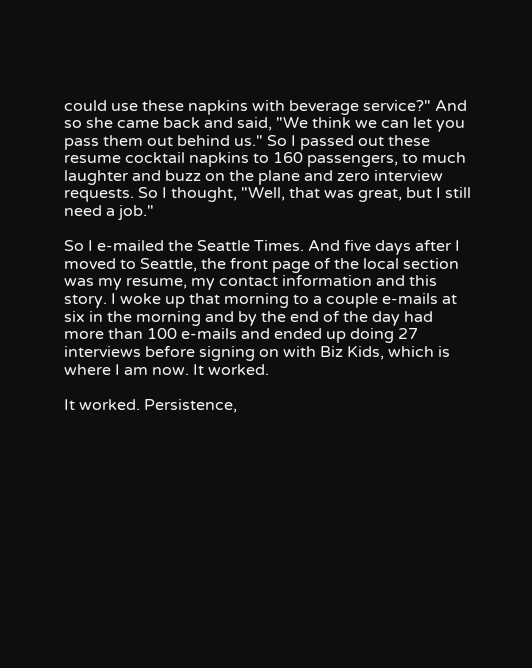could use these napkins with beverage service?" And so she came back and said, "We think we can let you pass them out behind us." So I passed out these resume cocktail napkins to 160 passengers, to much laughter and buzz on the plane and zero interview requests. So I thought, "Well, that was great, but I still need a job."

So I e-mailed the Seattle Times. And five days after I moved to Seattle, the front page of the local section was my resume, my contact information and this story. I woke up that morning to a couple e-mails at six in the morning and by the end of the day had more than 100 e-mails and ended up doing 27 interviews before signing on with Biz Kids, which is where I am now. It worked.

It worked. Persistence,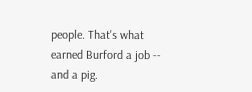people. That's what earned Burford a job -- and a pig.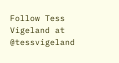Follow Tess Vigeland at @tessvigeland